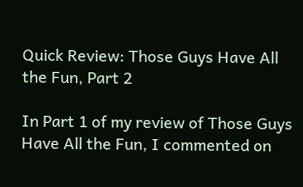Quick Review: Those Guys Have All the Fun, Part 2

In Part 1 of my review of Those Guys Have All the Fun, I commented on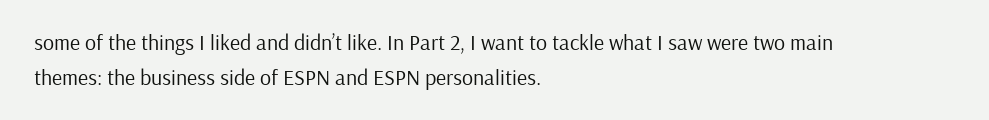some of the things I liked and didn’t like. In Part 2, I want to tackle what I saw were two main themes: the business side of ESPN and ESPN personalities.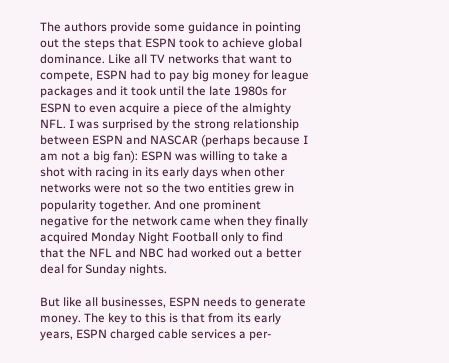The authors provide some guidance in pointing out the steps that ESPN took to achieve global dominance. Like all TV networks that want to compete, ESPN had to pay big money for league packages and it took until the late 1980s for ESPN to even acquire a piece of the almighty NFL. I was surprised by the strong relationship between ESPN and NASCAR (perhaps because I am not a big fan): ESPN was willing to take a shot with racing in its early days when other networks were not so the two entities grew in popularity together. And one prominent negative for the network came when they finally acquired Monday Night Football only to find that the NFL and NBC had worked out a better deal for Sunday nights.

But like all businesses, ESPN needs to generate money. The key to this is that from its early years, ESPN charged cable services a per-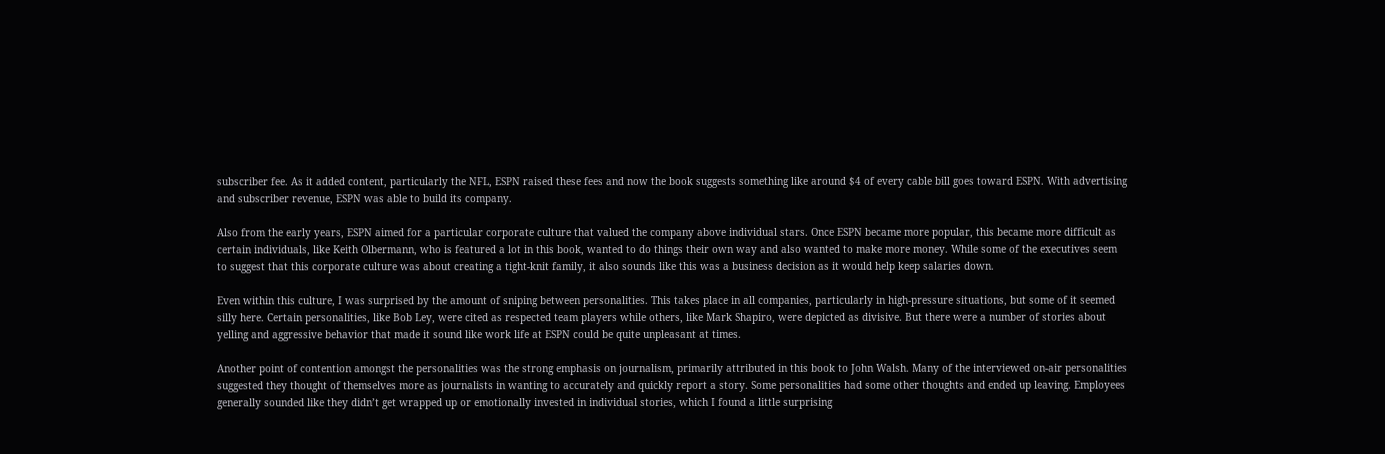subscriber fee. As it added content, particularly the NFL, ESPN raised these fees and now the book suggests something like around $4 of every cable bill goes toward ESPN. With advertising and subscriber revenue, ESPN was able to build its company.

Also from the early years, ESPN aimed for a particular corporate culture that valued the company above individual stars. Once ESPN became more popular, this became more difficult as certain individuals, like Keith Olbermann, who is featured a lot in this book, wanted to do things their own way and also wanted to make more money. While some of the executives seem to suggest that this corporate culture was about creating a tight-knit family, it also sounds like this was a business decision as it would help keep salaries down.

Even within this culture, I was surprised by the amount of sniping between personalities. This takes place in all companies, particularly in high-pressure situations, but some of it seemed silly here. Certain personalities, like Bob Ley, were cited as respected team players while others, like Mark Shapiro, were depicted as divisive. But there were a number of stories about yelling and aggressive behavior that made it sound like work life at ESPN could be quite unpleasant at times.

Another point of contention amongst the personalities was the strong emphasis on journalism, primarily attributed in this book to John Walsh. Many of the interviewed on-air personalities suggested they thought of themselves more as journalists in wanting to accurately and quickly report a story. Some personalities had some other thoughts and ended up leaving. Employees generally sounded like they didn’t get wrapped up or emotionally invested in individual stories, which I found a little surprising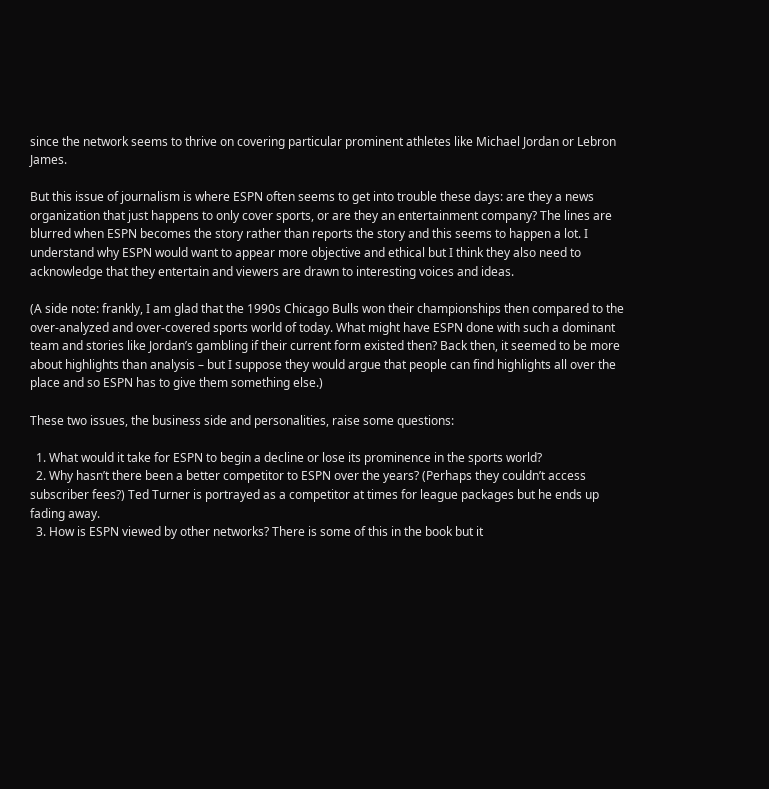since the network seems to thrive on covering particular prominent athletes like Michael Jordan or Lebron James.

But this issue of journalism is where ESPN often seems to get into trouble these days: are they a news organization that just happens to only cover sports, or are they an entertainment company? The lines are blurred when ESPN becomes the story rather than reports the story and this seems to happen a lot. I understand why ESPN would want to appear more objective and ethical but I think they also need to acknowledge that they entertain and viewers are drawn to interesting voices and ideas.

(A side note: frankly, I am glad that the 1990s Chicago Bulls won their championships then compared to the over-analyzed and over-covered sports world of today. What might have ESPN done with such a dominant team and stories like Jordan’s gambling if their current form existed then? Back then, it seemed to be more about highlights than analysis – but I suppose they would argue that people can find highlights all over the place and so ESPN has to give them something else.)

These two issues, the business side and personalities, raise some questions:

  1. What would it take for ESPN to begin a decline or lose its prominence in the sports world?
  2. Why hasn’t there been a better competitor to ESPN over the years? (Perhaps they couldn’t access subscriber fees?) Ted Turner is portrayed as a competitor at times for league packages but he ends up fading away.
  3. How is ESPN viewed by other networks? There is some of this in the book but it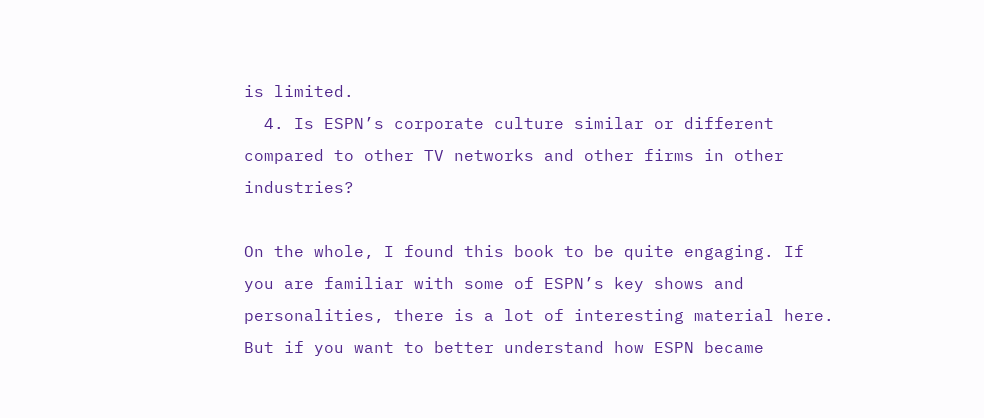is limited.
  4. Is ESPN’s corporate culture similar or different compared to other TV networks and other firms in other industries?

On the whole, I found this book to be quite engaging. If you are familiar with some of ESPN’s key shows and personalities, there is a lot of interesting material here. But if you want to better understand how ESPN became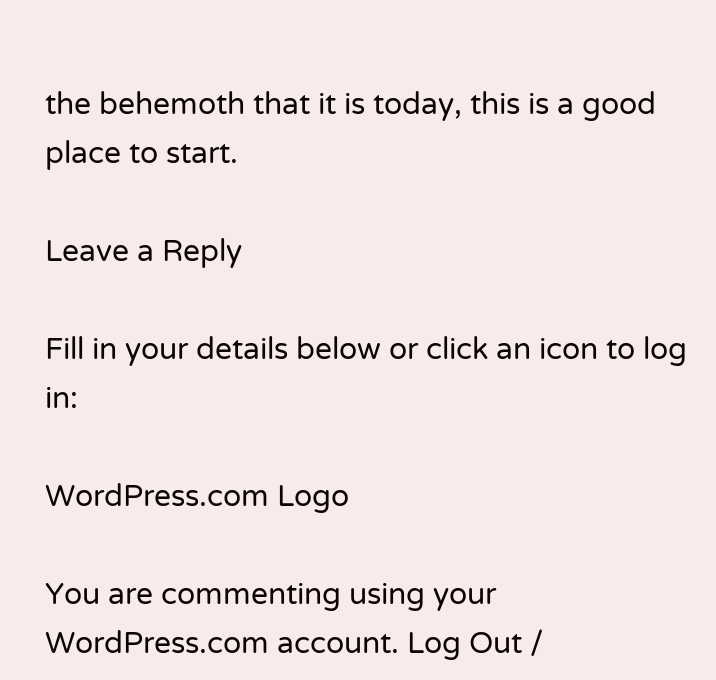the behemoth that it is today, this is a good place to start.

Leave a Reply

Fill in your details below or click an icon to log in:

WordPress.com Logo

You are commenting using your WordPress.com account. Log Out /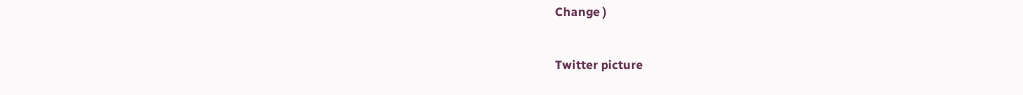Change )

Twitter picture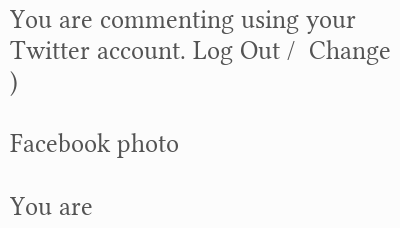You are commenting using your Twitter account. Log Out /  Change )

Facebook photo

You are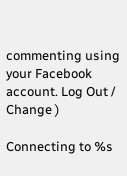commenting using your Facebook account. Log Out /  Change )

Connecting to %s